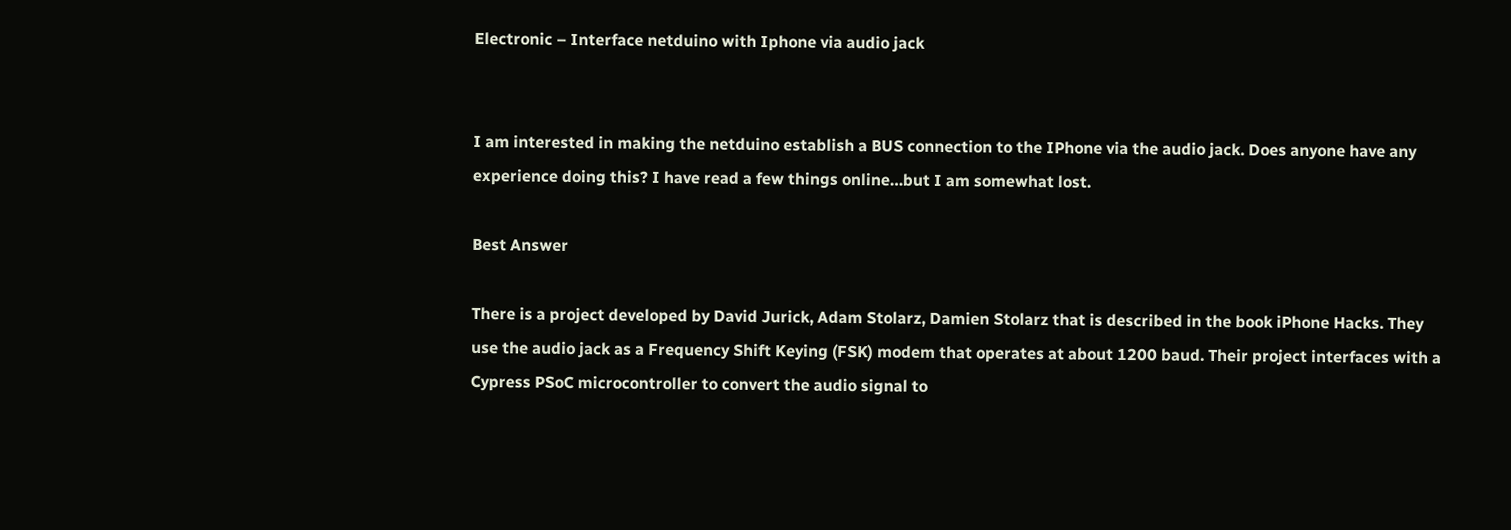Electronic – Interface netduino with Iphone via audio jack


I am interested in making the netduino establish a BUS connection to the IPhone via the audio jack. Does anyone have any experience doing this? I have read a few things online…but I am somewhat lost.

Best Answer

There is a project developed by David Jurick, Adam Stolarz, Damien Stolarz that is described in the book iPhone Hacks. They use the audio jack as a Frequency Shift Keying (FSK) modem that operates at about 1200 baud. Their project interfaces with a Cypress PSoC microcontroller to convert the audio signal to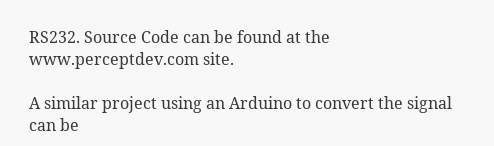RS232. Source Code can be found at the www.perceptdev.com site.

A similar project using an Arduino to convert the signal can be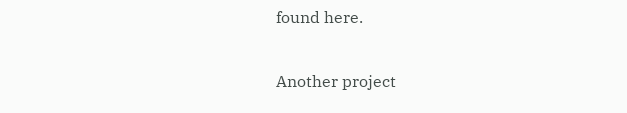found here.

Another project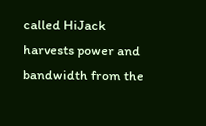called HiJack harvests power and bandwidth from the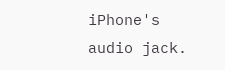iPhone's audio jack.